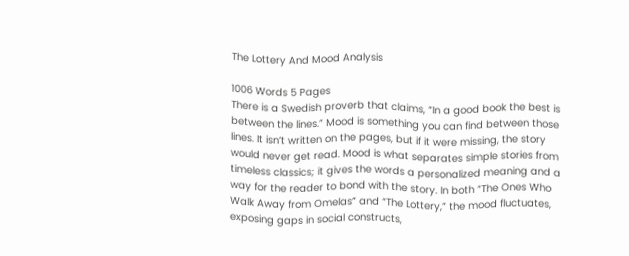The Lottery And Mood Analysis

1006 Words 5 Pages
There is a Swedish proverb that claims, “In a good book the best is between the lines.” Mood is something you can find between those lines. It isn’t written on the pages, but if it were missing, the story would never get read. Mood is what separates simple stories from timeless classics; it gives the words a personalized meaning and a way for the reader to bond with the story. In both “The Ones Who Walk Away from Omelas” and “The Lottery,” the mood fluctuates, exposing gaps in social constructs,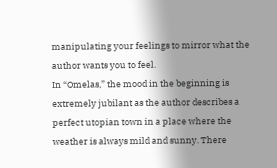manipulating your feelings to mirror what the author wants you to feel.
In “Omelas,” the mood in the beginning is extremely jubilant as the author describes a perfect utopian town in a place where the weather is always mild and sunny. There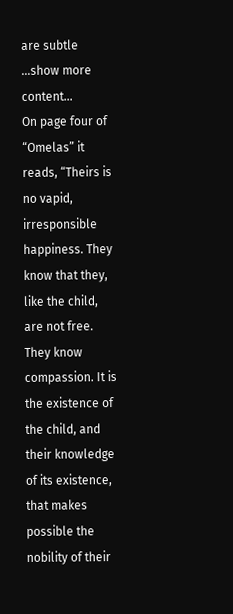are subtle
…show more content…
On page four of “Omelas” it reads, “Theirs is no vapid, irresponsible happiness. They know that they, like the child, are not free. They know compassion. It is the existence of the child, and their knowledge of its existence, that makes possible the nobility of their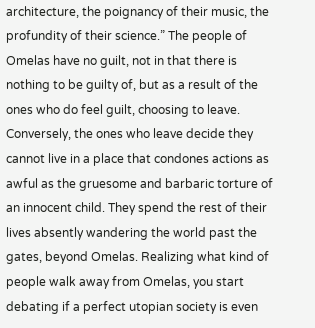architecture, the poignancy of their music, the profundity of their science.” The people of Omelas have no guilt, not in that there is nothing to be guilty of, but as a result of the ones who do feel guilt, choosing to leave. Conversely, the ones who leave decide they cannot live in a place that condones actions as awful as the gruesome and barbaric torture of an innocent child. They spend the rest of their lives absently wandering the world past the gates, beyond Omelas. Realizing what kind of people walk away from Omelas, you start debating if a perfect utopian society is even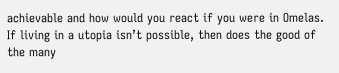achievable and how would you react if you were in Omelas. If living in a utopia isn’t possible, then does the good of the many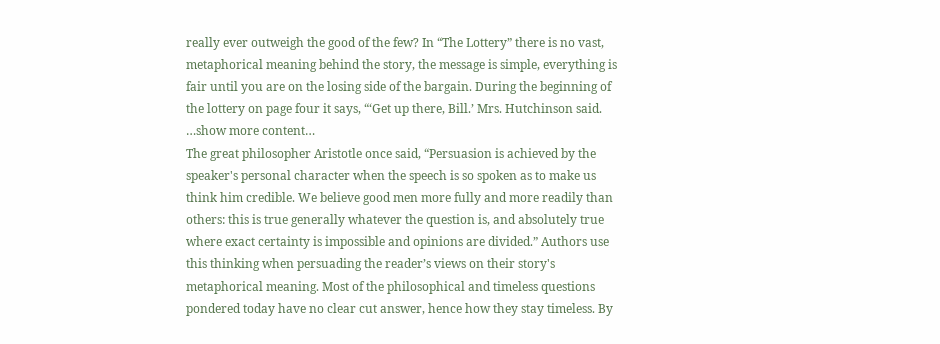really ever outweigh the good of the few? In “The Lottery” there is no vast, metaphorical meaning behind the story, the message is simple, everything is fair until you are on the losing side of the bargain. During the beginning of the lottery on page four it says, “‘Get up there, Bill.’ Mrs. Hutchinson said. …show more content…
The great philosopher Aristotle once said, “Persuasion is achieved by the speaker's personal character when the speech is so spoken as to make us think him credible. We believe good men more fully and more readily than others: this is true generally whatever the question is, and absolutely true where exact certainty is impossible and opinions are divided.” Authors use this thinking when persuading the reader’s views on their story's metaphorical meaning. Most of the philosophical and timeless questions pondered today have no clear cut answer, hence how they stay timeless. By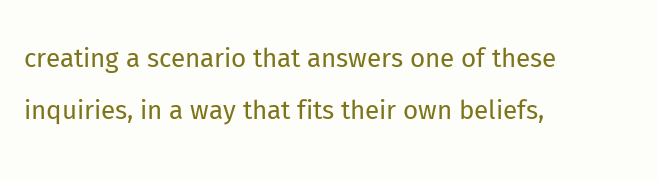creating a scenario that answers one of these inquiries, in a way that fits their own beliefs,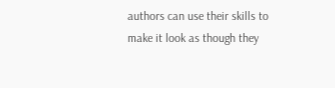authors can use their skills to make it look as though they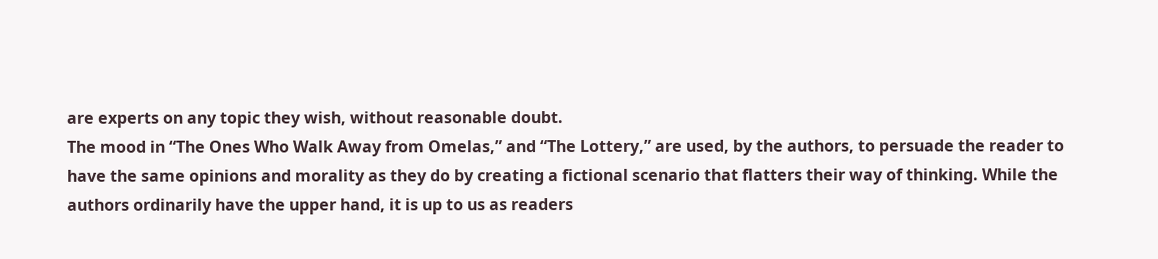are experts on any topic they wish, without reasonable doubt.
The mood in “The Ones Who Walk Away from Omelas,” and “The Lottery,” are used, by the authors, to persuade the reader to have the same opinions and morality as they do by creating a fictional scenario that flatters their way of thinking. While the authors ordinarily have the upper hand, it is up to us as readers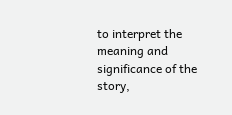to interpret the meaning and significance of the story,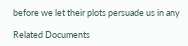before we let their plots persuade us in any

Related Documents